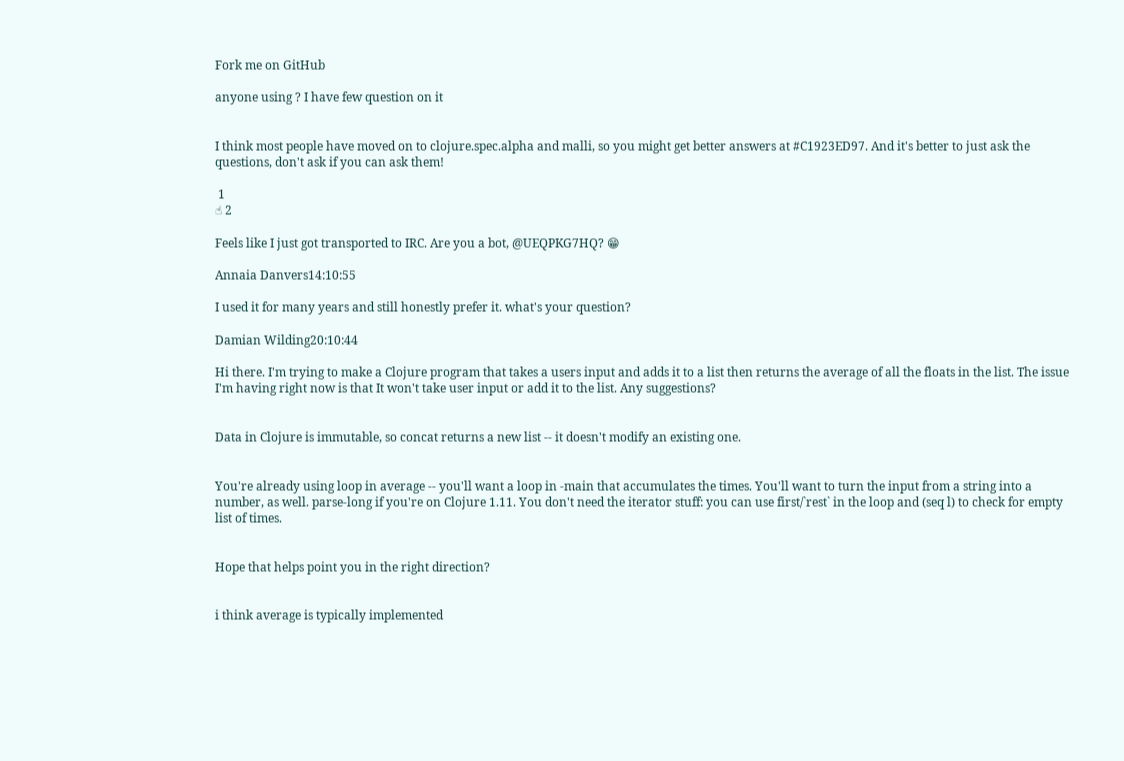Fork me on GitHub

anyone using ? I have few question on it


Ι think most people have moved on to clojure.spec.alpha and malli, so you might get better answers at #C1923ED97. And it's better to just ask the questions, don't ask if you can ask them!

 1
☝ 2

Feels like I just got transported to IRC. Are you a bot, @UEQPKG7HQ? 😁

Annaia Danvers14:10:55

I used it for many years and still honestly prefer it. what's your question?

Damian Wilding20:10:44

Hi there. I'm trying to make a Clojure program that takes a users input and adds it to a list then returns the average of all the floats in the list. The issue I'm having right now is that It won't take user input or add it to the list. Any suggestions?


Data in Clojure is immutable, so concat returns a new list -- it doesn't modify an existing one.


You're already using loop in average -- you'll want a loop in -main that accumulates the times. You'll want to turn the input from a string into a number, as well. parse-long if you're on Clojure 1.11. You don't need the iterator stuff: you can use first/`rest` in the loop and (seq l) to check for empty list of times.


Hope that helps point you in the right direction?


i think average is typically implemented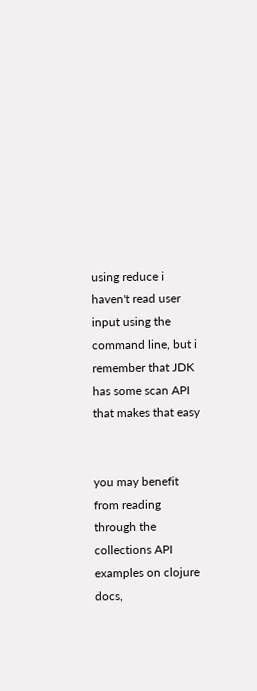using reduce i haven't read user input using the command line, but i remember that JDK has some scan API that makes that easy


you may benefit from reading through the collections API examples on clojure docs,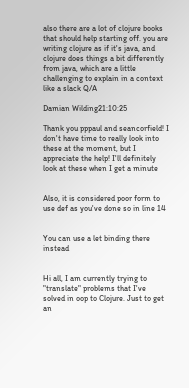also there are a lot of clojure books that should help starting off. you are writing clojure as if it's java, and clojure does things a bit differently from java, which are a little challenging to explain in a context like a slack Q/A

Damian Wilding21:10:25

Thank you pppaul and seancorfield! I don't have time to really look into these at the moment, but I appreciate the help! I'll definitely look at these when I get a minute


Also, it is considered poor form to use def as you've done so in line 14


You can use a let binding there instead


Hi all, I am currently trying to "translate" problems that I've solved in oop to Clojure. Just to get an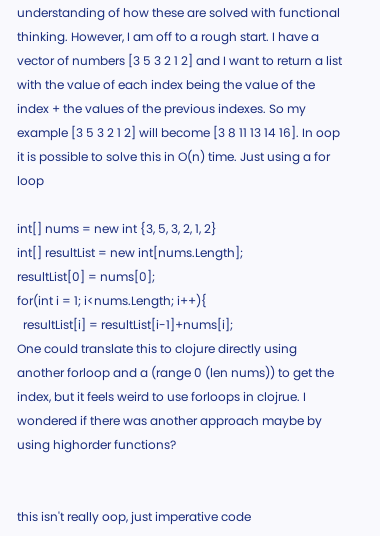understanding of how these are solved with functional thinking. However, I am off to a rough start. I have a vector of numbers [3 5 3 2 1 2] and I want to return a list with the value of each index being the value of the index + the values of the previous indexes. So my example [3 5 3 2 1 2] will become [3 8 11 13 14 16]. In oop it is possible to solve this in O(n) time. Just using a for loop

int[] nums = new int {3, 5, 3, 2, 1, 2}
int[] resultList = new int[nums.Length];
resultList[0] = nums[0];
for(int i = 1; i<nums.Length; i++){
  resultList[i] = resultList[i-1]+nums[i];
One could translate this to clojure directly using another forloop and a (range 0 (len nums)) to get the index, but it feels weird to use forloops in clojrue. I wondered if there was another approach maybe by using highorder functions?


this isn't really oop, just imperative code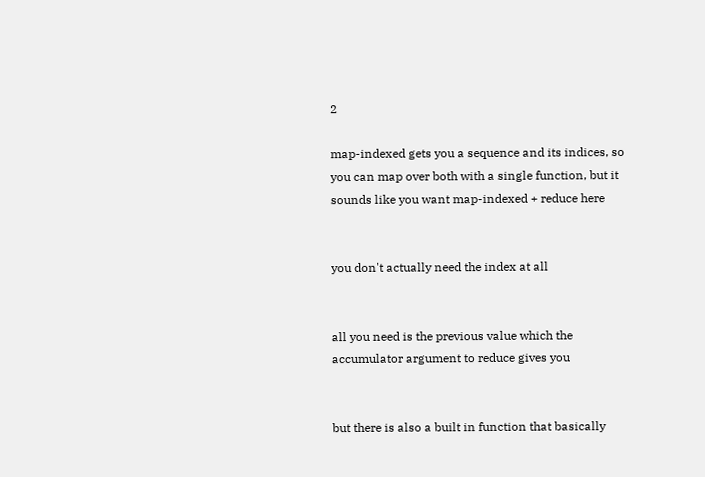2

map-indexed gets you a sequence and its indices, so you can map over both with a single function, but it sounds like you want map-indexed + reduce here


you don't actually need the index at all


all you need is the previous value which the accumulator argument to reduce gives you


but there is also a built in function that basically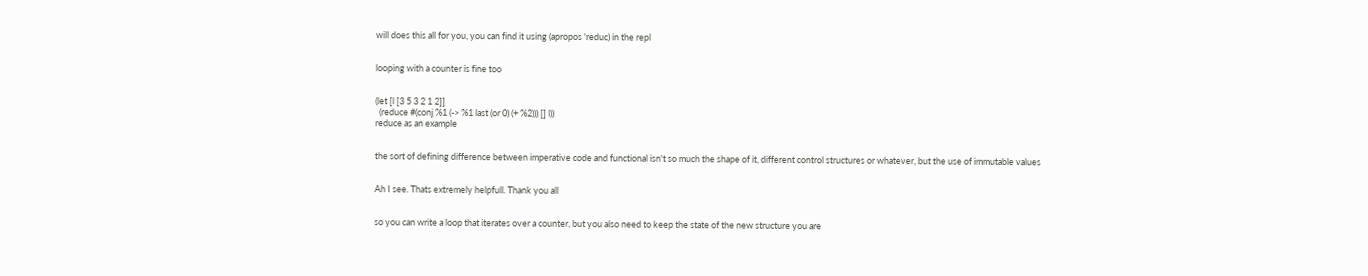will does this all for you, you can find it using (apropos 'reduc) in the repl


looping with a counter is fine too


(let [l [3 5 3 2 1 2]]
  (reduce #(conj %1 (-> %1 last (or 0) (+ %2))) [] l))
reduce as an example


the sort of defining difference between imperative code and functional isn't so much the shape of it, different control structures or whatever, but the use of immutable values


Ah I see. Thats extremely helpfull. Thank you all


so you can write a loop that iterates over a counter, but you also need to keep the state of the new structure you are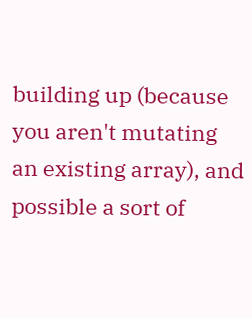building up (because you aren't mutating an existing array), and possible a sort of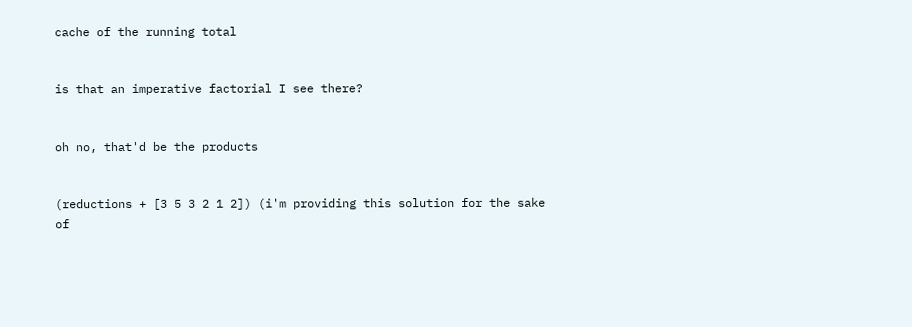cache of the running total


is that an imperative factorial I see there?


oh no, that'd be the products


(reductions + [3 5 3 2 1 2]) (i'm providing this solution for the sake of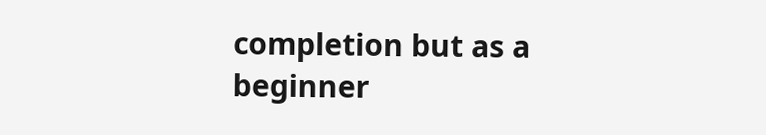completion but as a beginner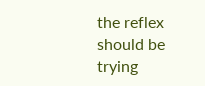the reflex should be trying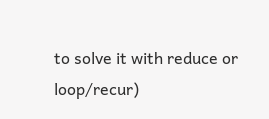to solve it with reduce or loop/recur)